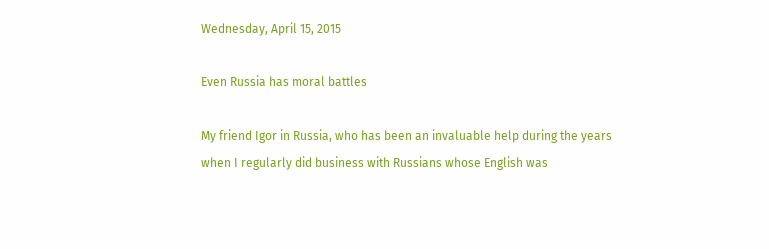Wednesday, April 15, 2015

Even Russia has moral battles

My friend Igor in Russia, who has been an invaluable help during the years when I regularly did business with Russians whose English was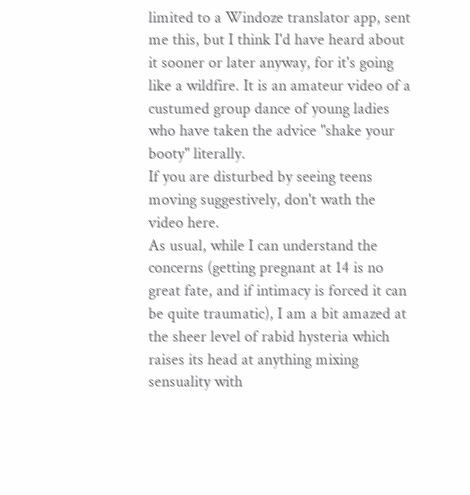limited to a Windoze translator app, sent me this, but I think I'd have heard about it sooner or later anyway, for it's going like a wildfire. It is an amateur video of a custumed group dance of young ladies who have taken the advice "shake your booty" literally.
If you are disturbed by seeing teens moving suggestively, don't wath the video here.
As usual, while I can understand the concerns (getting pregnant at 14 is no great fate, and if intimacy is forced it can be quite traumatic), I am a bit amazed at the sheer level of rabid hysteria which raises its head at anything mixing sensuality with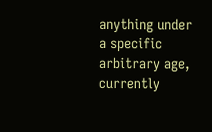anything under a specific arbitrary age, currently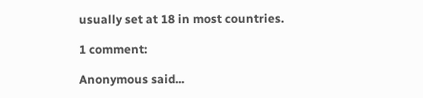usually set at 18 in most countries.

1 comment:

Anonymous said...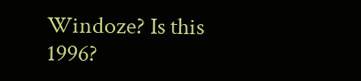Windoze? Is this 1996?